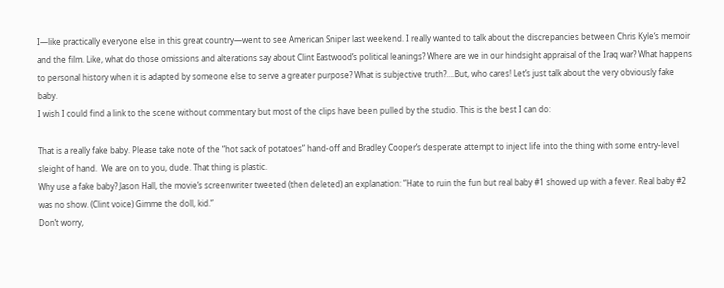I—like practically everyone else in this great country—went to see American Sniper last weekend. I really wanted to talk about the discrepancies between Chris Kyle‘s memoir and the film. Like, what do those omissions and alterations say about Clint Eastwood’s political leanings? Where are we in our hindsight appraisal of the Iraq war? What happens to personal history when it is adapted by someone else to serve a greater purpose? What is subjective truth?….But, who cares! Let’s just talk about the very obviously fake baby.
I wish I could find a link to the scene without commentary but most of the clips have been pulled by the studio. This is the best I can do:

That is a really fake baby. Please take note of the “hot sack of potatoes” hand-off and Bradley Cooper’s desperate attempt to inject life into the thing with some entry-level sleight of hand.  We are on to you, dude. That thing is plastic.
Why use a fake baby? Jason Hall, the movie’s screenwriter tweeted (then deleted) an explanation: ”Hate to ruin the fun but real baby #1 showed up with a fever. Real baby #2 was no show. (Clint voice) Gimme the doll, kid.”
Don’t worry,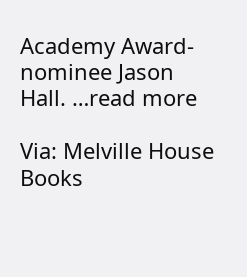Academy Award-nominee Jason Hall. …read more

Via: Melville House Books